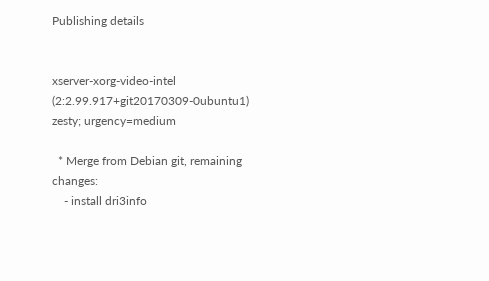Publishing details


xserver-xorg-video-intel (2:2.99.917+git20170309-0ubuntu1) zesty; urgency=medium

  * Merge from Debian git, remaining changes:
    - install dri3info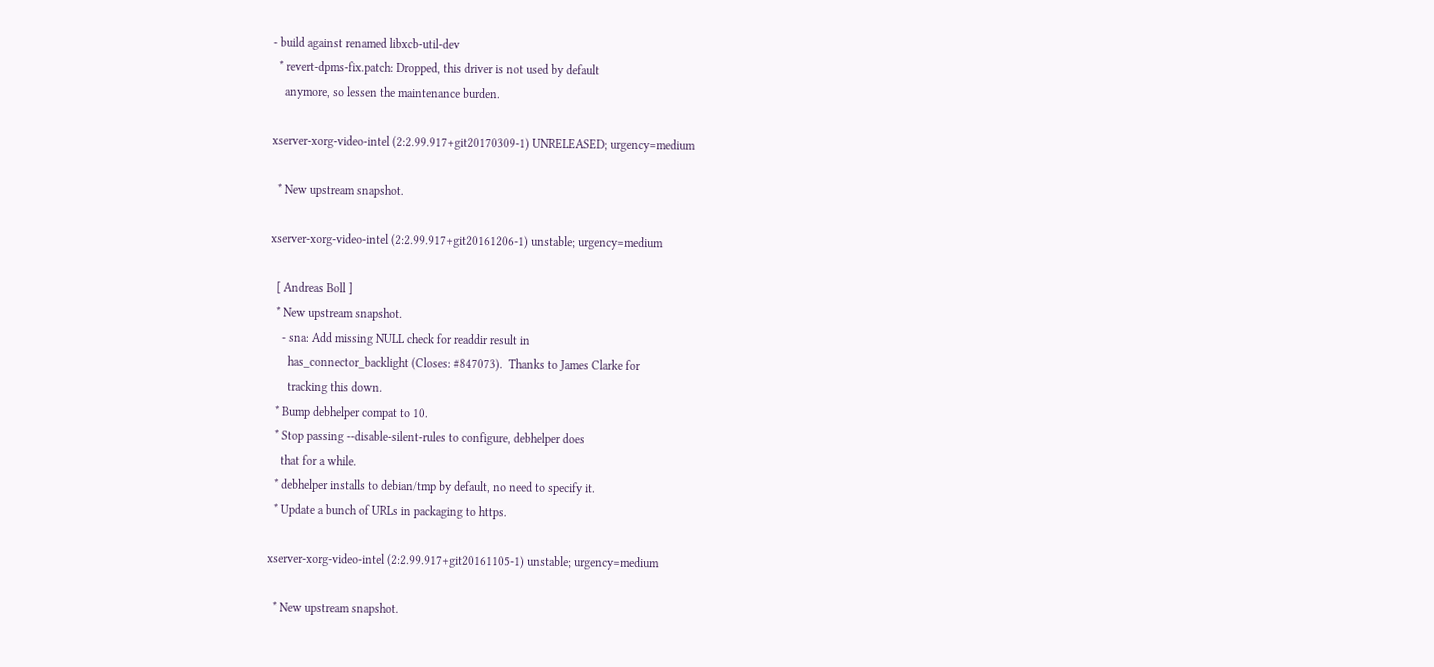- build against renamed libxcb-util-dev
  * revert-dpms-fix.patch: Dropped, this driver is not used by default
    anymore, so lessen the maintenance burden.

xserver-xorg-video-intel (2:2.99.917+git20170309-1) UNRELEASED; urgency=medium

  * New upstream snapshot.

xserver-xorg-video-intel (2:2.99.917+git20161206-1) unstable; urgency=medium

  [ Andreas Boll ]
  * New upstream snapshot.
    - sna: Add missing NULL check for readdir result in
      has_connector_backlight (Closes: #847073).  Thanks to James Clarke for
      tracking this down.
  * Bump debhelper compat to 10.
  * Stop passing --disable-silent-rules to configure, debhelper does
    that for a while.
  * debhelper installs to debian/tmp by default, no need to specify it.
  * Update a bunch of URLs in packaging to https.

xserver-xorg-video-intel (2:2.99.917+git20161105-1) unstable; urgency=medium

  * New upstream snapshot.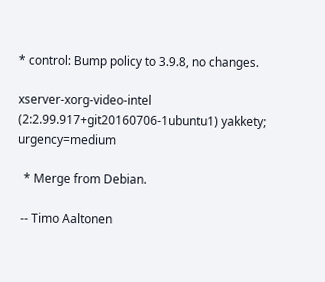* control: Bump policy to 3.9.8, no changes.

xserver-xorg-video-intel (2:2.99.917+git20160706-1ubuntu1) yakkety; urgency=medium

  * Merge from Debian.

 -- Timo Aaltonen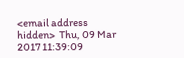<email address hidden>  Thu, 09 Mar 2017 11:39:09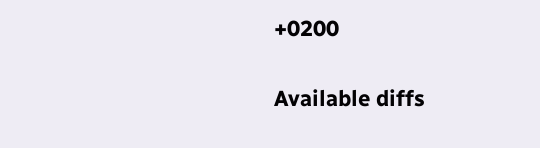+0200

Available diffs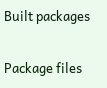Built packages

Package files